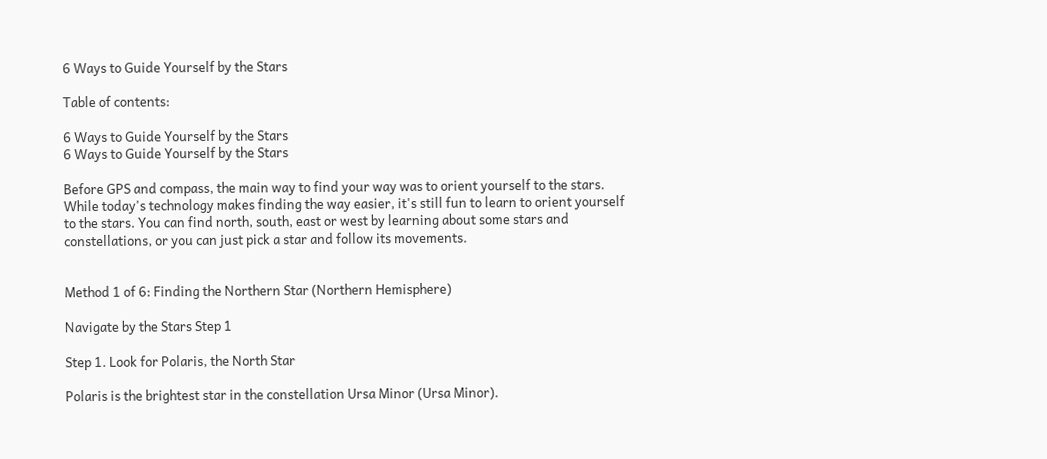6 Ways to Guide Yourself by the Stars

Table of contents:

6 Ways to Guide Yourself by the Stars
6 Ways to Guide Yourself by the Stars

Before GPS and compass, the main way to find your way was to orient yourself to the stars. While today's technology makes finding the way easier, it's still fun to learn to orient yourself to the stars. You can find north, south, east or west by learning about some stars and constellations, or you can just pick a star and follow its movements.


Method 1 of 6: Finding the Northern Star (Northern Hemisphere)

Navigate by the Stars Step 1

Step 1. Look for Polaris, the North Star

Polaris is the brightest star in the constellation Ursa Minor (Ursa Minor).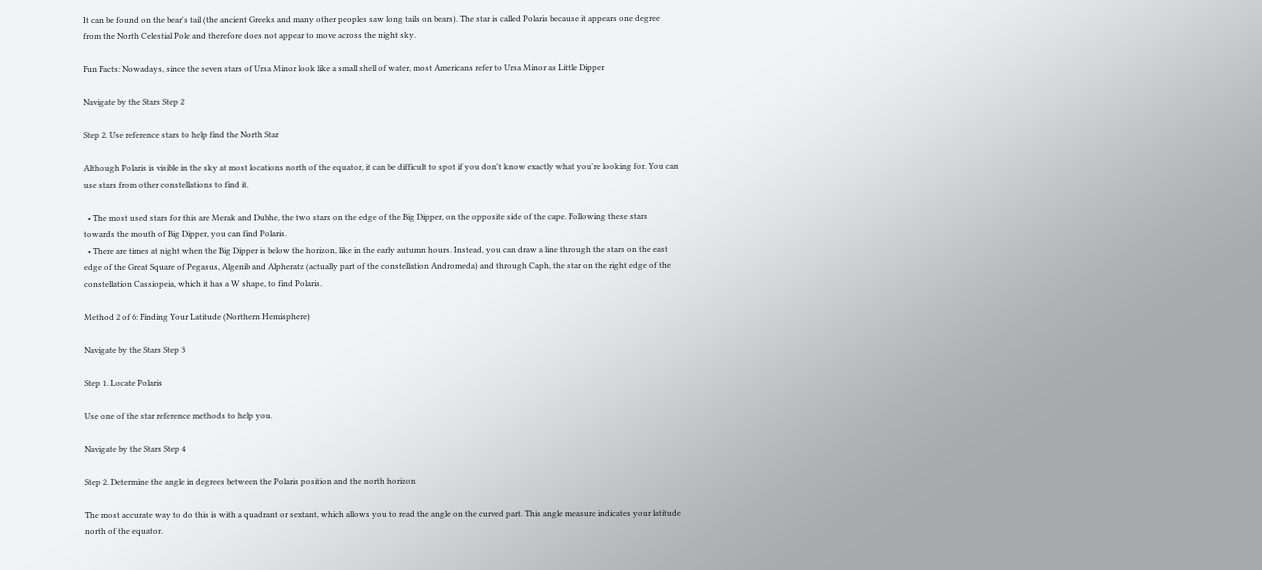It can be found on the bear's tail (the ancient Greeks and many other peoples saw long tails on bears). The star is called Polaris because it appears one degree from the North Celestial Pole and therefore does not appear to move across the night sky.

Fun Facts: Nowadays, since the seven stars of Ursa Minor look like a small shell of water, most Americans refer to Ursa Minor as Little Dipper

Navigate by the Stars Step 2

Step 2. Use reference stars to help find the North Star

Although Polaris is visible in the sky at most locations north of the equator, it can be difficult to spot if you don't know exactly what you're looking for. You can use stars from other constellations to find it.

  • The most used stars for this are Merak and Dubhe, the two stars on the edge of the Big Dipper, on the opposite side of the cape. Following these stars towards the mouth of Big Dipper, you can find Polaris.
  • There are times at night when the Big Dipper is below the horizon, like in the early autumn hours. Instead, you can draw a line through the stars on the east edge of the Great Square of Pegasus, Algenib and Alpheratz (actually part of the constellation Andromeda) and through Caph, the star on the right edge of the constellation Cassiopeia, which it has a W shape, to find Polaris.

Method 2 of 6: Finding Your Latitude (Northern Hemisphere)

Navigate by the Stars Step 3

Step 1. Locate Polaris

Use one of the star reference methods to help you.

Navigate by the Stars Step 4

Step 2. Determine the angle in degrees between the Polaris position and the north horizon

The most accurate way to do this is with a quadrant or sextant, which allows you to read the angle on the curved part. This angle measure indicates your latitude north of the equator.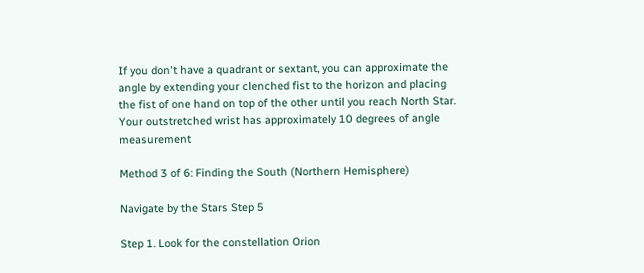If you don't have a quadrant or sextant, you can approximate the angle by extending your clenched fist to the horizon and placing the fist of one hand on top of the other until you reach North Star. Your outstretched wrist has approximately 10 degrees of angle measurement

Method 3 of 6: Finding the South (Northern Hemisphere)

Navigate by the Stars Step 5

Step 1. Look for the constellation Orion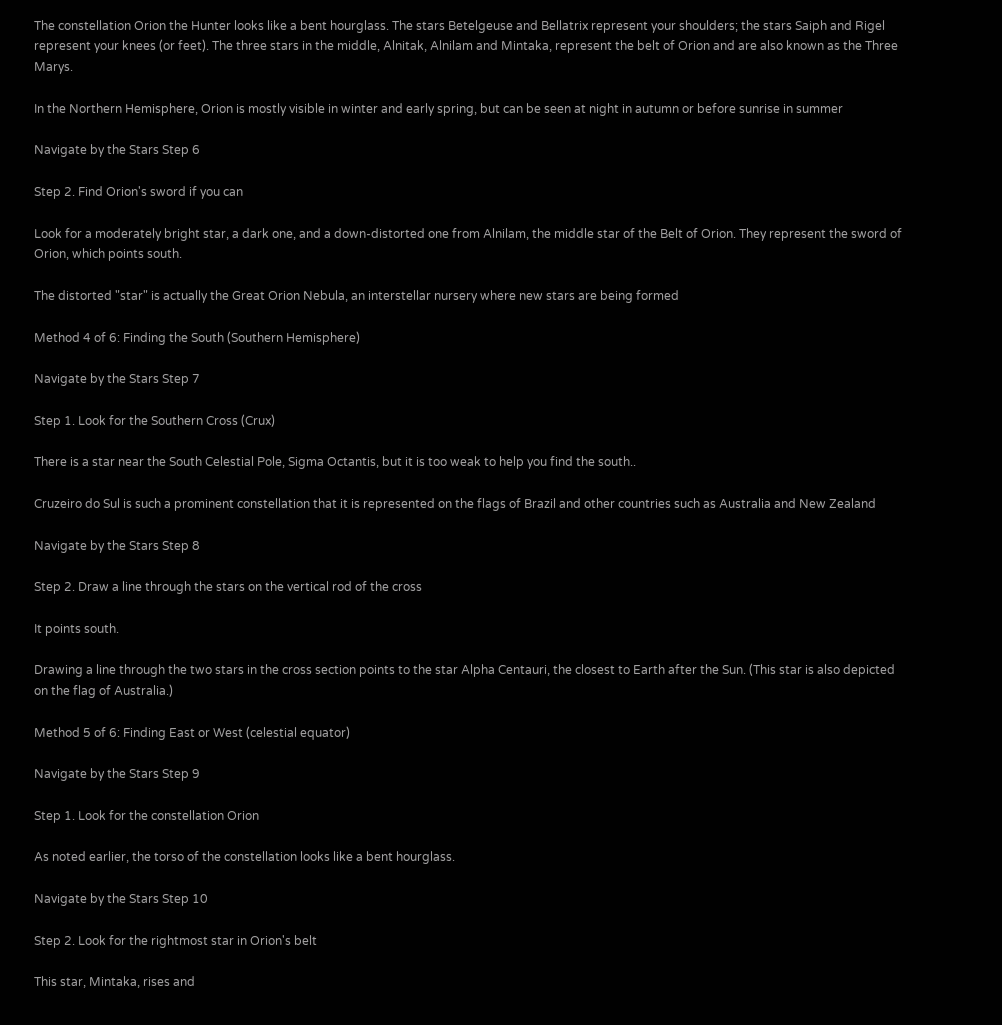The constellation Orion the Hunter looks like a bent hourglass. The stars Betelgeuse and Bellatrix represent your shoulders; the stars Saiph and Rigel represent your knees (or feet). The three stars in the middle, Alnitak, Alnilam and Mintaka, represent the belt of Orion and are also known as the Three Marys.

In the Northern Hemisphere, Orion is mostly visible in winter and early spring, but can be seen at night in autumn or before sunrise in summer

Navigate by the Stars Step 6

Step 2. Find Orion's sword if you can

Look for a moderately bright star, a dark one, and a down-distorted one from Alnilam, the middle star of the Belt of Orion. They represent the sword of Orion, which points south.

The distorted "star" is actually the Great Orion Nebula, an interstellar nursery where new stars are being formed

Method 4 of 6: Finding the South (Southern Hemisphere)

Navigate by the Stars Step 7

Step 1. Look for the Southern Cross (Crux)

There is a star near the South Celestial Pole, Sigma Octantis, but it is too weak to help you find the south..

Cruzeiro do Sul is such a prominent constellation that it is represented on the flags of Brazil and other countries such as Australia and New Zealand

Navigate by the Stars Step 8

Step 2. Draw a line through the stars on the vertical rod of the cross

It points south.

Drawing a line through the two stars in the cross section points to the star Alpha Centauri, the closest to Earth after the Sun. (This star is also depicted on the flag of Australia.)

Method 5 of 6: Finding East or West (celestial equator)

Navigate by the Stars Step 9

Step 1. Look for the constellation Orion

As noted earlier, the torso of the constellation looks like a bent hourglass.

Navigate by the Stars Step 10

Step 2. Look for the rightmost star in Orion's belt

This star, Mintaka, rises and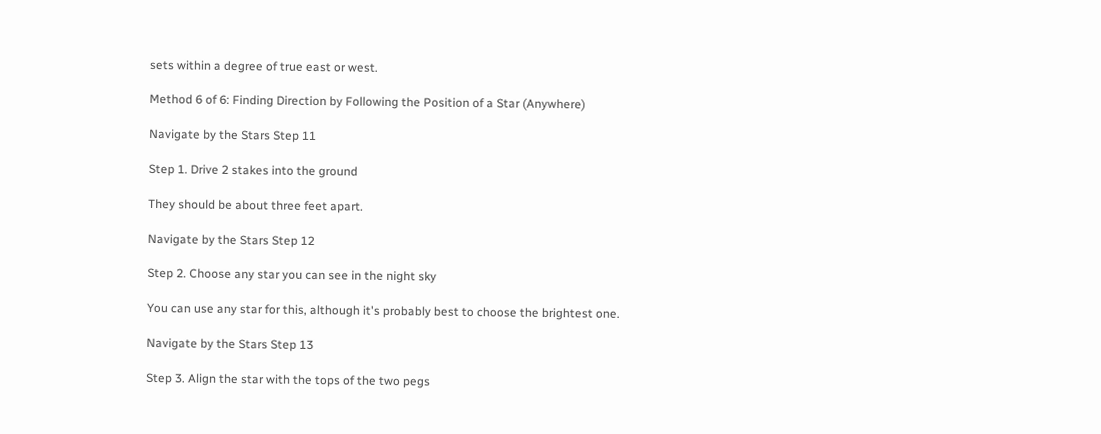sets within a degree of true east or west.

Method 6 of 6: Finding Direction by Following the Position of a Star (Anywhere)

Navigate by the Stars Step 11

Step 1. Drive 2 stakes into the ground

They should be about three feet apart.

Navigate by the Stars Step 12

Step 2. Choose any star you can see in the night sky

You can use any star for this, although it's probably best to choose the brightest one.

Navigate by the Stars Step 13

Step 3. Align the star with the tops of the two pegs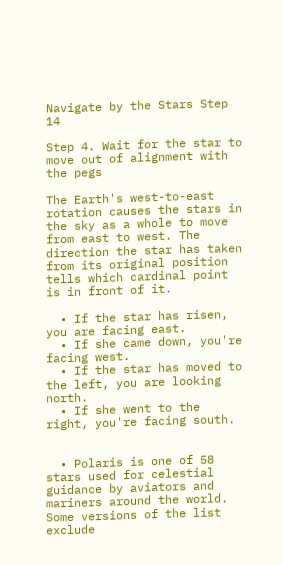Navigate by the Stars Step 14

Step 4. Wait for the star to move out of alignment with the pegs

The Earth's west-to-east rotation causes the stars in the sky as a whole to move from east to west. The direction the star has taken from its original position tells which cardinal point is in front of it.

  • If the star has risen, you are facing east.
  • If she came down, you're facing west.
  • If the star has moved to the left, you are looking north.
  • If she went to the right, you're facing south.


  • Polaris is one of 58 stars used for celestial guidance by aviators and mariners around the world. Some versions of the list exclude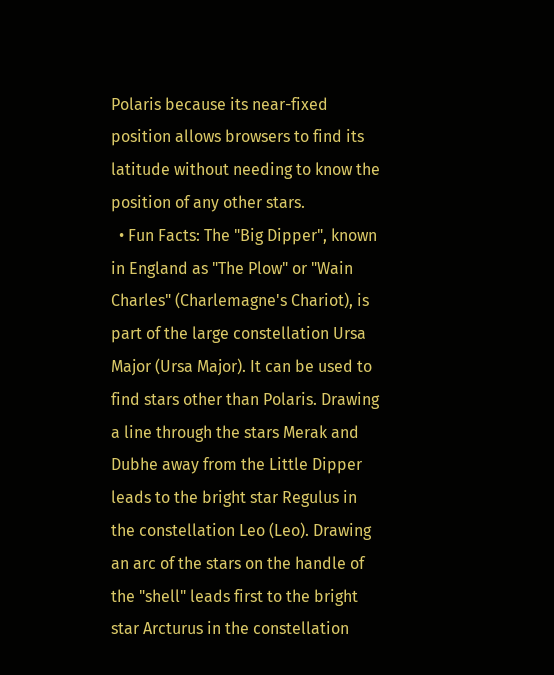Polaris because its near-fixed position allows browsers to find its latitude without needing to know the position of any other stars.
  • Fun Facts: The "Big Dipper", known in England as "The Plow" or "Wain Charles" (Charlemagne's Chariot), is part of the large constellation Ursa Major (Ursa Major). It can be used to find stars other than Polaris. Drawing a line through the stars Merak and Dubhe away from the Little Dipper leads to the bright star Regulus in the constellation Leo (Leo). Drawing an arc of the stars on the handle of the "shell" leads first to the bright star Arcturus in the constellation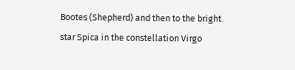Bootes (Shepherd) and then to the bright star Spica in the constellation Virgo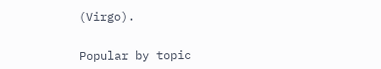(Virgo).


Popular by topic